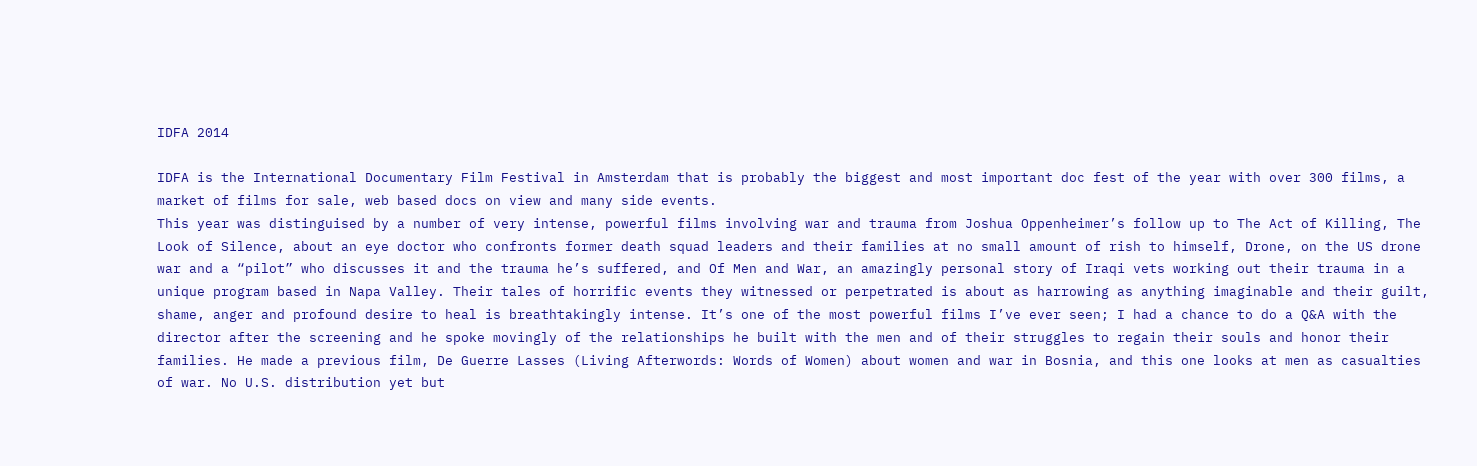IDFA 2014

IDFA is the International Documentary Film Festival in Amsterdam that is probably the biggest and most important doc fest of the year with over 300 films, a market of films for sale, web based docs on view and many side events.
This year was distinguised by a number of very intense, powerful films involving war and trauma from Joshua Oppenheimer’s follow up to The Act of Killing, The Look of Silence, about an eye doctor who confronts former death squad leaders and their families at no small amount of rish to himself, Drone, on the US drone war and a “pilot” who discusses it and the trauma he’s suffered, and Of Men and War, an amazingly personal story of Iraqi vets working out their trauma in a unique program based in Napa Valley. Their tales of horrific events they witnessed or perpetrated is about as harrowing as anything imaginable and their guilt, shame, anger and profound desire to heal is breathtakingly intense. It’s one of the most powerful films I’ve ever seen; I had a chance to do a Q&A with the director after the screening and he spoke movingly of the relationships he built with the men and of their struggles to regain their souls and honor their families. He made a previous film, De Guerre Lasses (Living Afterwords: Words of Women) about women and war in Bosnia, and this one looks at men as casualties of war. No U.S. distribution yet but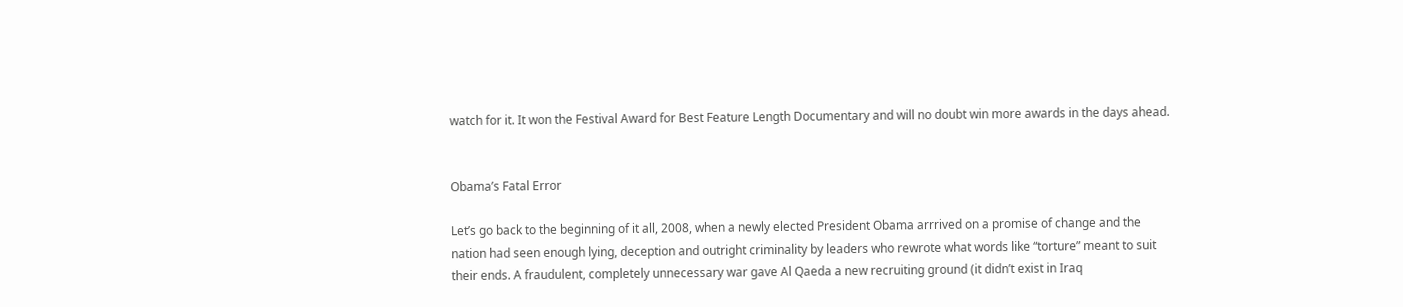watch for it. It won the Festival Award for Best Feature Length Documentary and will no doubt win more awards in the days ahead.


Obama’s Fatal Error

Let’s go back to the beginning of it all, 2008, when a newly elected President Obama arrrived on a promise of change and the nation had seen enough lying, deception and outright criminality by leaders who rewrote what words like “torture” meant to suit their ends. A fraudulent, completely unnecessary war gave Al Qaeda a new recruiting ground (it didn’t exist in Iraq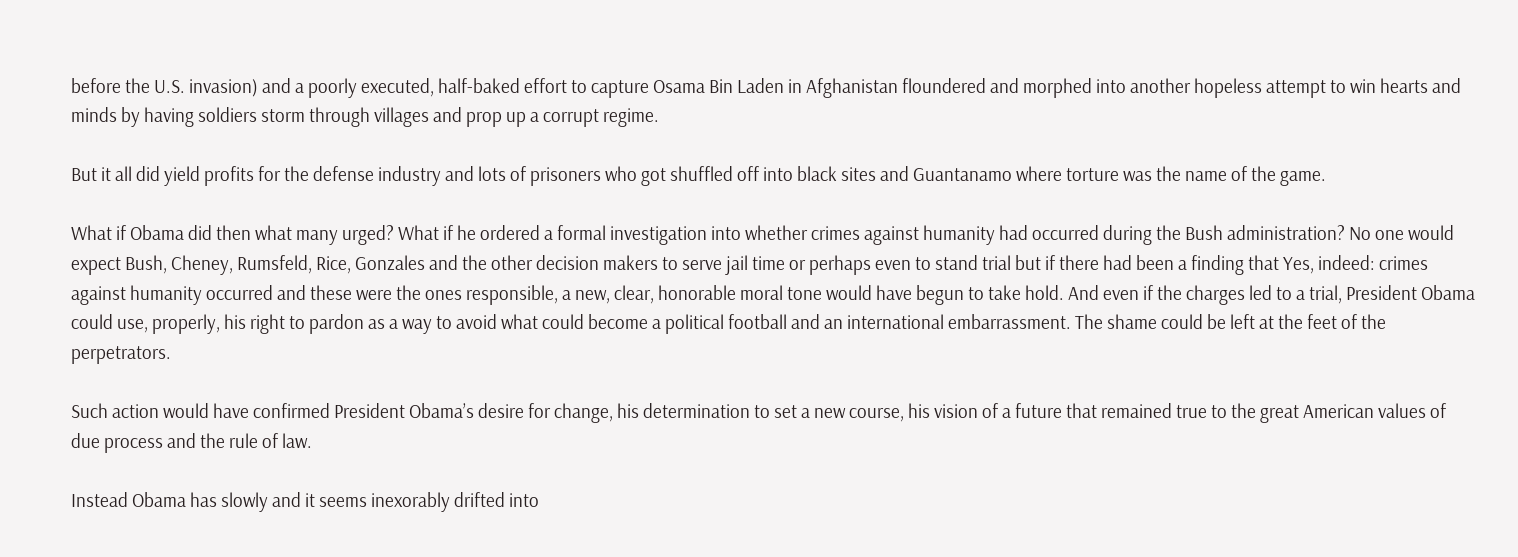before the U.S. invasion) and a poorly executed, half-baked effort to capture Osama Bin Laden in Afghanistan floundered and morphed into another hopeless attempt to win hearts and minds by having soldiers storm through villages and prop up a corrupt regime.

But it all did yield profits for the defense industry and lots of prisoners who got shuffled off into black sites and Guantanamo where torture was the name of the game.

What if Obama did then what many urged? What if he ordered a formal investigation into whether crimes against humanity had occurred during the Bush administration? No one would expect Bush, Cheney, Rumsfeld, Rice, Gonzales and the other decision makers to serve jail time or perhaps even to stand trial but if there had been a finding that Yes, indeed: crimes against humanity occurred and these were the ones responsible, a new, clear, honorable moral tone would have begun to take hold. And even if the charges led to a trial, President Obama could use, properly, his right to pardon as a way to avoid what could become a political football and an international embarrassment. The shame could be left at the feet of the perpetrators.

Such action would have confirmed President Obama’s desire for change, his determination to set a new course, his vision of a future that remained true to the great American values of due process and the rule of law.

Instead Obama has slowly and it seems inexorably drifted into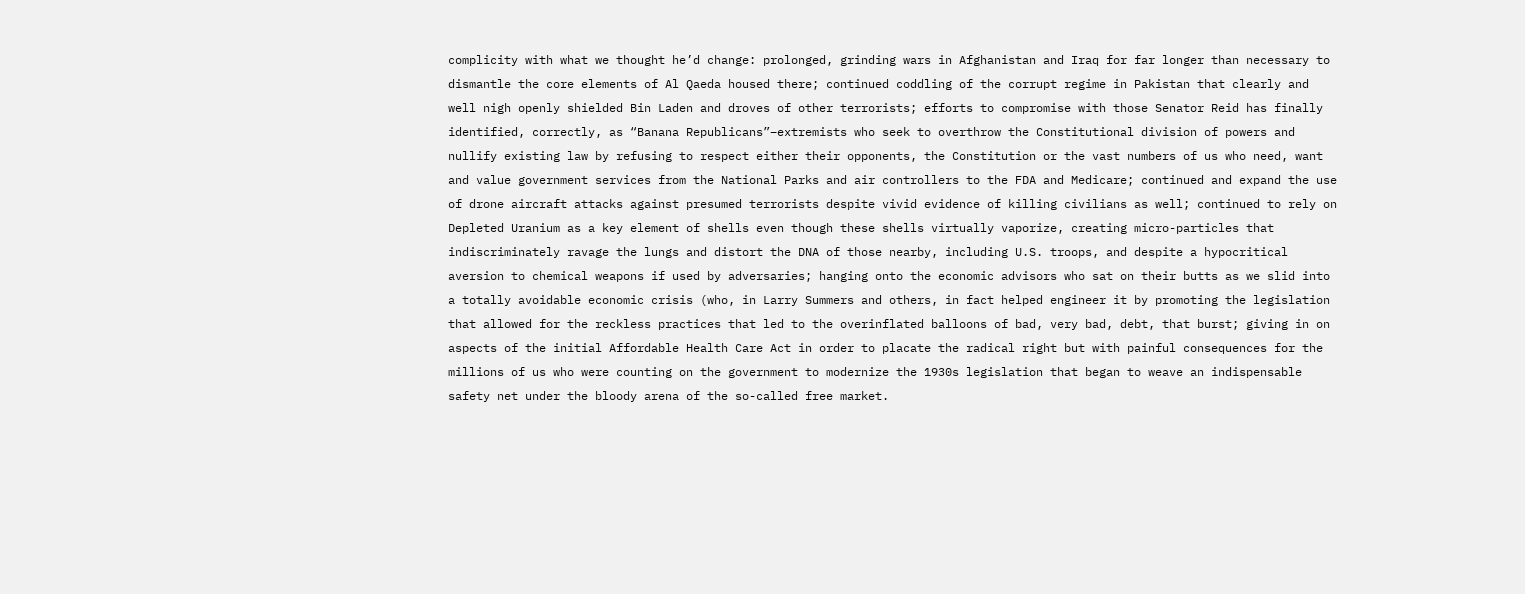complicity with what we thought he’d change: prolonged, grinding wars in Afghanistan and Iraq for far longer than necessary to dismantle the core elements of Al Qaeda housed there; continued coddling of the corrupt regime in Pakistan that clearly and well nigh openly shielded Bin Laden and droves of other terrorists; efforts to compromise with those Senator Reid has finally identified, correctly, as “Banana Republicans”–extremists who seek to overthrow the Constitutional division of powers and nullify existing law by refusing to respect either their opponents, the Constitution or the vast numbers of us who need, want and value government services from the National Parks and air controllers to the FDA and Medicare; continued and expand the use of drone aircraft attacks against presumed terrorists despite vivid evidence of killing civilians as well; continued to rely on Depleted Uranium as a key element of shells even though these shells virtually vaporize, creating micro-particles that indiscriminately ravage the lungs and distort the DNA of those nearby, including U.S. troops, and despite a hypocritical aversion to chemical weapons if used by adversaries; hanging onto the economic advisors who sat on their butts as we slid into a totally avoidable economic crisis (who, in Larry Summers and others, in fact helped engineer it by promoting the legislation that allowed for the reckless practices that led to the overinflated balloons of bad, very bad, debt, that burst; giving in on aspects of the initial Affordable Health Care Act in order to placate the radical right but with painful consequences for the millions of us who were counting on the government to modernize the 1930s legislation that began to weave an indispensable safety net under the bloody arena of the so-called free market.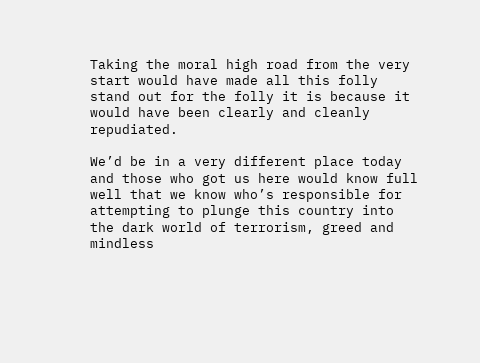Taking the moral high road from the very start would have made all this folly stand out for the folly it is because it would have been clearly and cleanly repudiated.

We’d be in a very different place today and those who got us here would know full well that we know who’s responsible for attempting to plunge this country into the dark world of terrorism, greed and mindless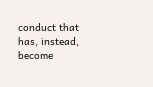conduct that has, instead, become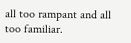all too rampant and all too familiar.